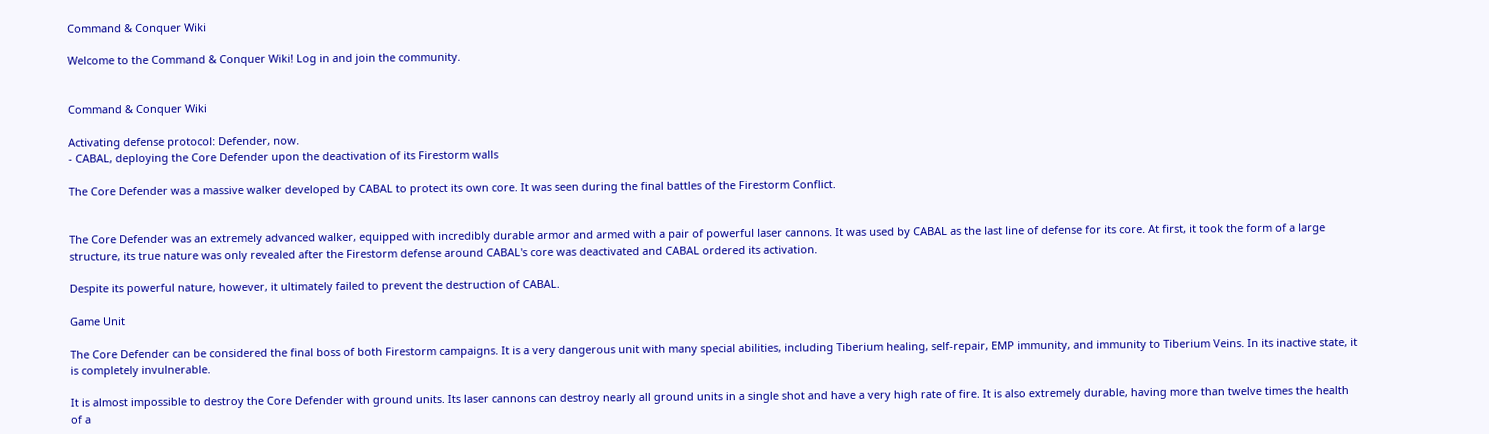Command & Conquer Wiki

Welcome to the Command & Conquer Wiki! Log in and join the community.


Command & Conquer Wiki

Activating defense protocol: Defender, now.
- CABAL, deploying the Core Defender upon the deactivation of its Firestorm walls

The Core Defender was a massive walker developed by CABAL to protect its own core. It was seen during the final battles of the Firestorm Conflict.


The Core Defender was an extremely advanced walker, equipped with incredibly durable armor and armed with a pair of powerful laser cannons. It was used by CABAL as the last line of defense for its core. At first, it took the form of a large structure, its true nature was only revealed after the Firestorm defense around CABAL's core was deactivated and CABAL ordered its activation.

Despite its powerful nature, however, it ultimately failed to prevent the destruction of CABAL.

Game Unit

The Core Defender can be considered the final boss of both Firestorm campaigns. It is a very dangerous unit with many special abilities, including Tiberium healing, self-repair, EMP immunity, and immunity to Tiberium Veins. In its inactive state, it is completely invulnerable.

It is almost impossible to destroy the Core Defender with ground units. Its laser cannons can destroy nearly all ground units in a single shot and have a very high rate of fire. It is also extremely durable, having more than twelve times the health of a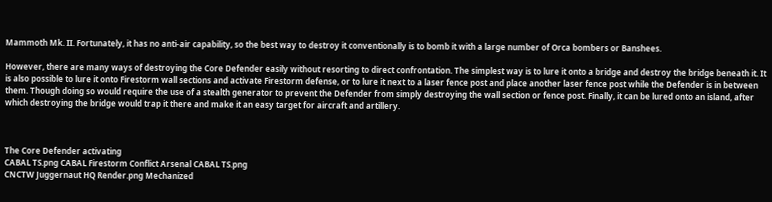Mammoth Mk. II. Fortunately, it has no anti-air capability, so the best way to destroy it conventionally is to bomb it with a large number of Orca bombers or Banshees.

However, there are many ways of destroying the Core Defender easily without resorting to direct confrontation. The simplest way is to lure it onto a bridge and destroy the bridge beneath it. It is also possible to lure it onto Firestorm wall sections and activate Firestorm defense, or to lure it next to a laser fence post and place another laser fence post while the Defender is in between them. Though doing so would require the use of a stealth generator to prevent the Defender from simply destroying the wall section or fence post. Finally, it can be lured onto an island, after which destroying the bridge would trap it there and make it an easy target for aircraft and artillery.



The Core Defender activating
CABAL TS.png CABAL Firestorm Conflict Arsenal CABAL TS.png
CNCTW Juggernaut HQ Render.png Mechanized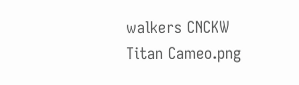walkers CNCKW Titan Cameo.png